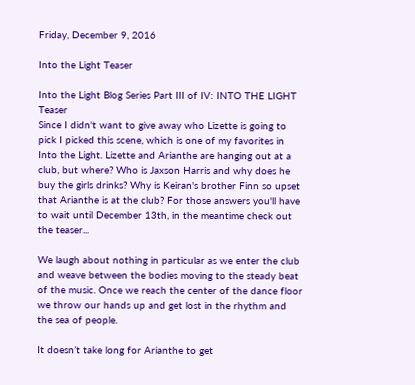Friday, December 9, 2016

Into the Light Teaser

Into the Light Blog Series Part III of IV: INTO THE LIGHT Teaser
Since I didn't want to give away who Lizette is going to pick I picked this scene, which is one of my favorites in Into the Light. Lizette and Arianthe are hanging out at a club, but where? Who is Jaxson Harris and why does he buy the girls drinks? Why is Keiran's brother Finn so upset that Arianthe is at the club? For those answers you'll have to wait until December 13th, in the meantime check out the teaser...

We laugh about nothing in particular as we enter the club and weave between the bodies moving to the steady beat of the music. Once we reach the center of the dance floor we throw our hands up and get lost in the rhythm and the sea of people.

It doesn’t take long for Arianthe to get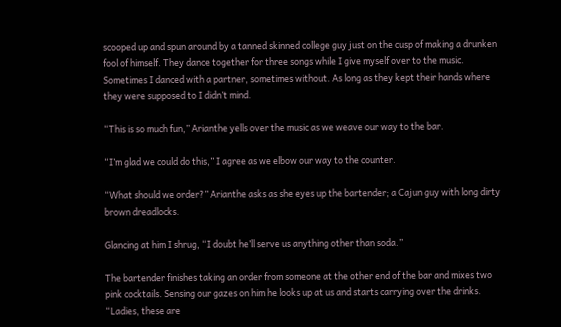scooped up and spun around by a tanned skinned college guy just on the cusp of making a drunken fool of himself. They dance together for three songs while I give myself over to the music. Sometimes I danced with a partner, sometimes without. As long as they kept their hands where they were supposed to I didn’t mind.

“This is so much fun,” Arianthe yells over the music as we weave our way to the bar.

“I’m glad we could do this,” I agree as we elbow our way to the counter.

“What should we order?” Arianthe asks as she eyes up the bartender; a Cajun guy with long dirty brown dreadlocks.

Glancing at him I shrug, “I doubt he’ll serve us anything other than soda.”

The bartender finishes taking an order from someone at the other end of the bar and mixes two pink cocktails. Sensing our gazes on him he looks up at us and starts carrying over the drinks. “Ladies, these are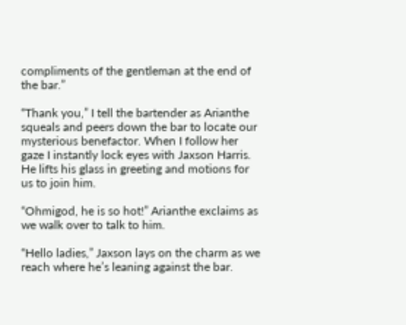compliments of the gentleman at the end of the bar.”

“Thank you,” I tell the bartender as Arianthe squeals and peers down the bar to locate our mysterious benefactor. When I follow her gaze I instantly lock eyes with Jaxson Harris. He lifts his glass in greeting and motions for us to join him.

“Ohmigod, he is so hot!” Arianthe exclaims as we walk over to talk to him.

“Hello ladies,” Jaxson lays on the charm as we reach where he’s leaning against the bar.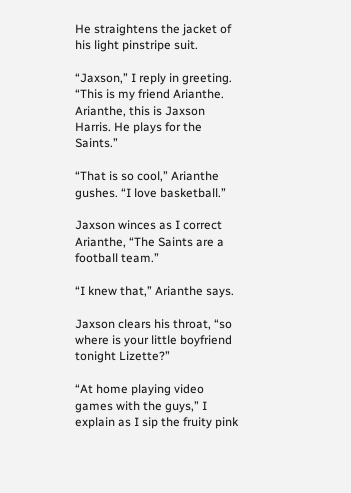He straightens the jacket of his light pinstripe suit.

“Jaxson,” I reply in greeting. “This is my friend Arianthe. Arianthe, this is Jaxson Harris. He plays for the Saints.”

“That is so cool,” Arianthe gushes. “I love basketball.”

Jaxson winces as I correct Arianthe, “The Saints are a football team.”

“I knew that,” Arianthe says.

Jaxson clears his throat, “so where is your little boyfriend tonight Lizette?”

“At home playing video games with the guys,” I explain as I sip the fruity pink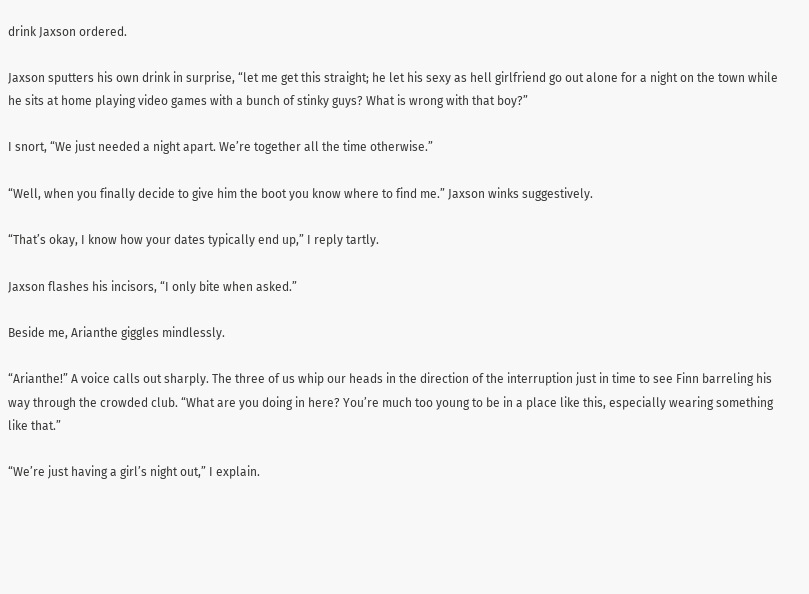drink Jaxson ordered.

Jaxson sputters his own drink in surprise, “let me get this straight; he let his sexy as hell girlfriend go out alone for a night on the town while he sits at home playing video games with a bunch of stinky guys? What is wrong with that boy?”

I snort, “We just needed a night apart. We’re together all the time otherwise.”

“Well, when you finally decide to give him the boot you know where to find me.” Jaxson winks suggestively.

“That’s okay, I know how your dates typically end up,” I reply tartly.

Jaxson flashes his incisors, “I only bite when asked.”

Beside me, Arianthe giggles mindlessly.

“Arianthe!” A voice calls out sharply. The three of us whip our heads in the direction of the interruption just in time to see Finn barreling his way through the crowded club. “What are you doing in here? You’re much too young to be in a place like this, especially wearing something like that.”

“We’re just having a girl’s night out,” I explain.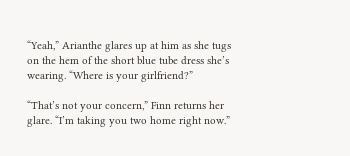“Yeah,” Arianthe glares up at him as she tugs on the hem of the short blue tube dress she’s wearing. “Where is your girlfriend?”

“That’s not your concern,” Finn returns her glare. “I’m taking you two home right now.”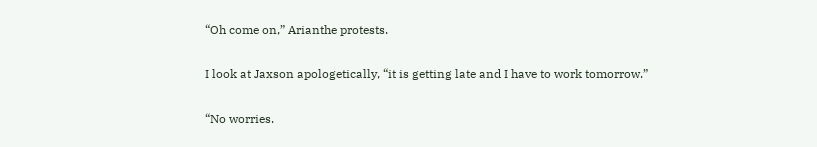“Oh come on,” Arianthe protests.

I look at Jaxson apologetically, “it is getting late and I have to work tomorrow.”

“No worries.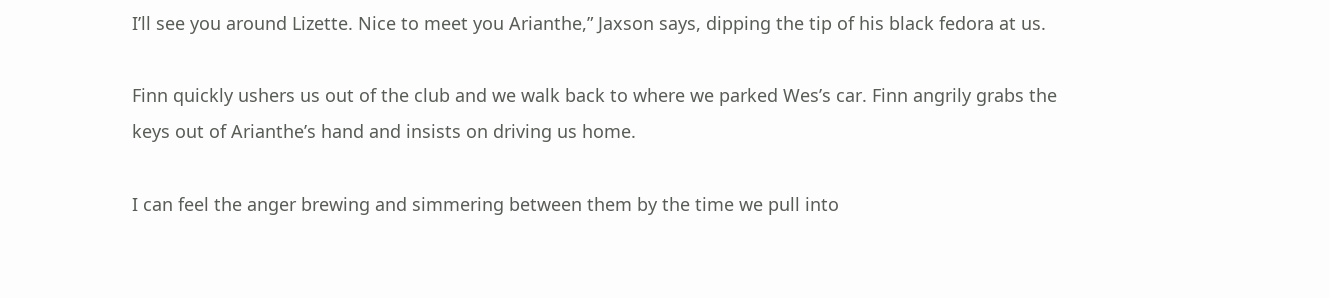I’ll see you around Lizette. Nice to meet you Arianthe,” Jaxson says, dipping the tip of his black fedora at us.

Finn quickly ushers us out of the club and we walk back to where we parked Wes’s car. Finn angrily grabs the keys out of Arianthe’s hand and insists on driving us home.

I can feel the anger brewing and simmering between them by the time we pull into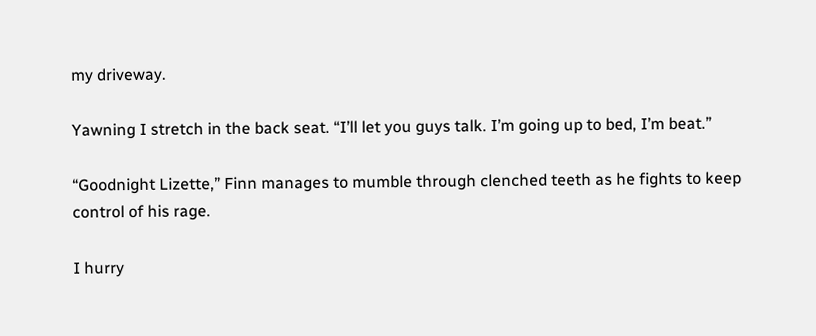my driveway.

Yawning I stretch in the back seat. “I’ll let you guys talk. I’m going up to bed, I’m beat.”

“Goodnight Lizette,” Finn manages to mumble through clenched teeth as he fights to keep control of his rage.

I hurry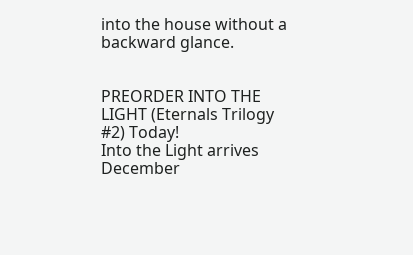into the house without a backward glance.


PREORDER INTO THE LIGHT (Eternals Trilogy #2) Today!
Into the Light arrives December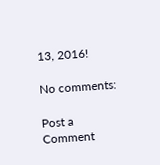13, 2016!

No comments:

Post a Comment